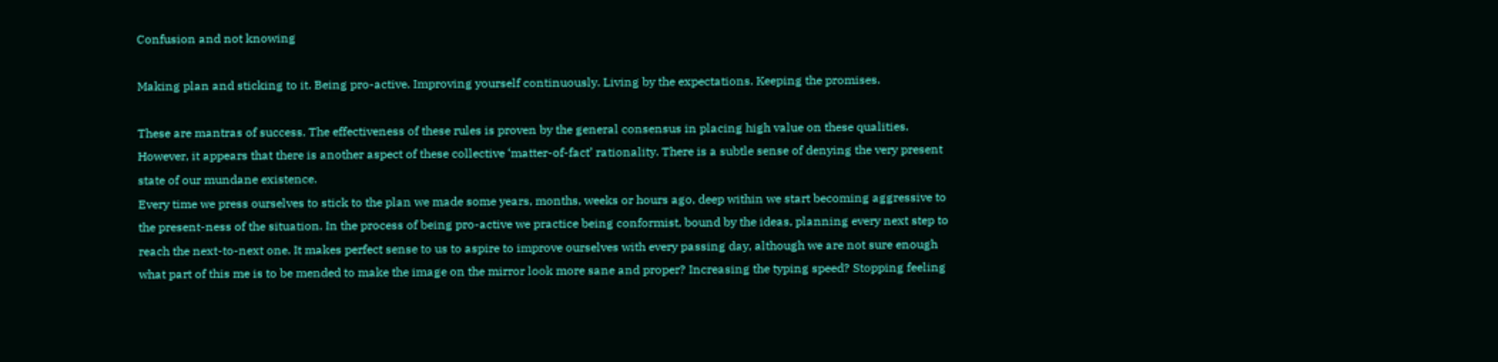Confusion and not knowing

Making plan and sticking to it. Being pro-active. Improving yourself continuously. Living by the expectations. Keeping the promises.

These are mantras of success. The effectiveness of these rules is proven by the general consensus in placing high value on these qualities.
However, it appears that there is another aspect of these collective ‘matter-of-fact’ rationality. There is a subtle sense of denying the very present state of our mundane existence.
Every time we press ourselves to stick to the plan we made some years, months, weeks or hours ago, deep within we start becoming aggressive to the present-ness of the situation. In the process of being pro-active we practice being conformist, bound by the ideas, planning every next step to reach the next-to-next one. It makes perfect sense to us to aspire to improve ourselves with every passing day, although we are not sure enough what part of this me is to be mended to make the image on the mirror look more sane and proper? Increasing the typing speed? Stopping feeling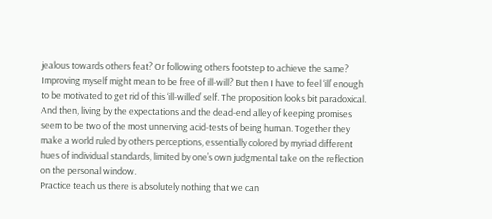jealous towards others feat? Or following others footstep to achieve the same? Improving myself might mean to be free of ill-will? But then I have to feel ‘ill’ enough to be motivated to get rid of this ‘ill-willed’ self. The proposition looks bit paradoxical. And then, living by the expectations and the dead-end alley of keeping promises seem to be two of the most unnerving acid-tests of being human. Together they make a world ruled by others perceptions, essentially colored by myriad different hues of individual standards, limited by one’s own judgmental take on the reflection on the personal window.
Practice teach us there is absolutely nothing that we can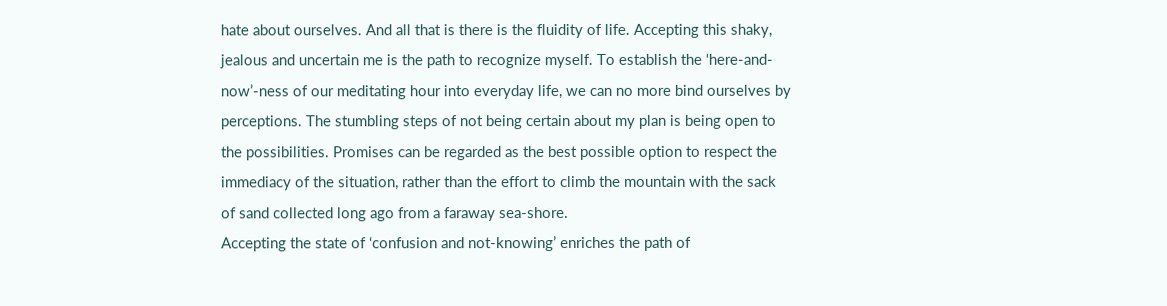hate about ourselves. And all that is there is the fluidity of life. Accepting this shaky, jealous and uncertain me is the path to recognize myself. To establish the ‘here-and-now’-ness of our meditating hour into everyday life, we can no more bind ourselves by perceptions. The stumbling steps of not being certain about my plan is being open to the possibilities. Promises can be regarded as the best possible option to respect the immediacy of the situation, rather than the effort to climb the mountain with the sack of sand collected long ago from a faraway sea-shore.
Accepting the state of ‘confusion and not-knowing’ enriches the path of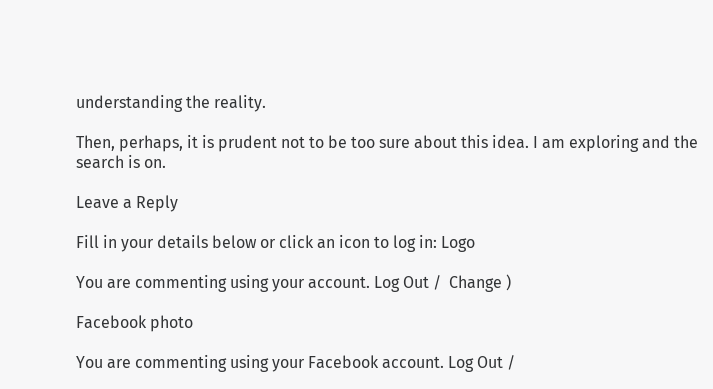understanding the reality.

Then, perhaps, it is prudent not to be too sure about this idea. I am exploring and the search is on.

Leave a Reply

Fill in your details below or click an icon to log in: Logo

You are commenting using your account. Log Out /  Change )

Facebook photo

You are commenting using your Facebook account. Log Out /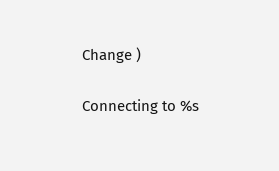Change )

Connecting to %s